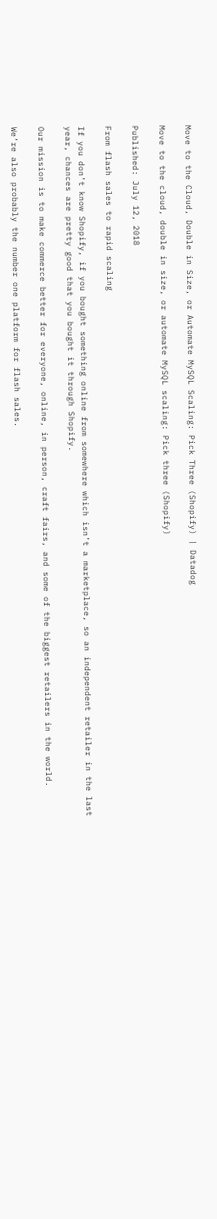Move to the Cloud, Double in Size, or Automate MySQL Scaling: Pick Three (Shopify) | Datadog

Move to the cloud, double in size, or automate MySQL scaling: Pick three (Shopify)

Published: July 12, 2018

From flash sales to rapid scaling

If you don’t know Shopify, if you bought something online from somewhere which isn’t a marketplace, so an independent retailer in the last year, chances are pretty good that you bought it through Shopify.

Our mission is to make commerce better for everyone, online, in person, craft fairs, and some of the biggest retailers in the world.

We’re also probably the number one platform for flash sales.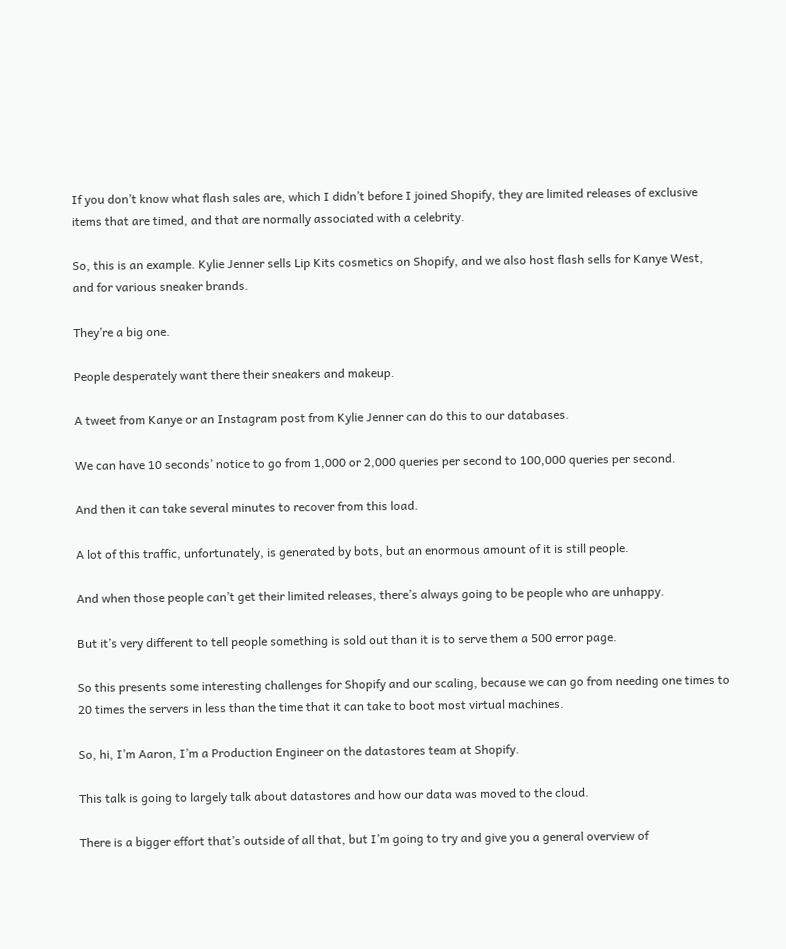If you don’t know what flash sales are, which I didn’t before I joined Shopify, they are limited releases of exclusive items that are timed, and that are normally associated with a celebrity.

So, this is an example. Kylie Jenner sells Lip Kits cosmetics on Shopify, and we also host flash sells for Kanye West, and for various sneaker brands.

They’re a big one.

People desperately want there their sneakers and makeup.

A tweet from Kanye or an Instagram post from Kylie Jenner can do this to our databases.

We can have 10 seconds’ notice to go from 1,000 or 2,000 queries per second to 100,000 queries per second.

And then it can take several minutes to recover from this load.

A lot of this traffic, unfortunately, is generated by bots, but an enormous amount of it is still people.

And when those people can’t get their limited releases, there’s always going to be people who are unhappy.

But it’s very different to tell people something is sold out than it is to serve them a 500 error page.

So this presents some interesting challenges for Shopify and our scaling, because we can go from needing one times to 20 times the servers in less than the time that it can take to boot most virtual machines.

So, hi, I’m Aaron, I’m a Production Engineer on the datastores team at Shopify.

This talk is going to largely talk about datastores and how our data was moved to the cloud.

There is a bigger effort that’s outside of all that, but I’m going to try and give you a general overview of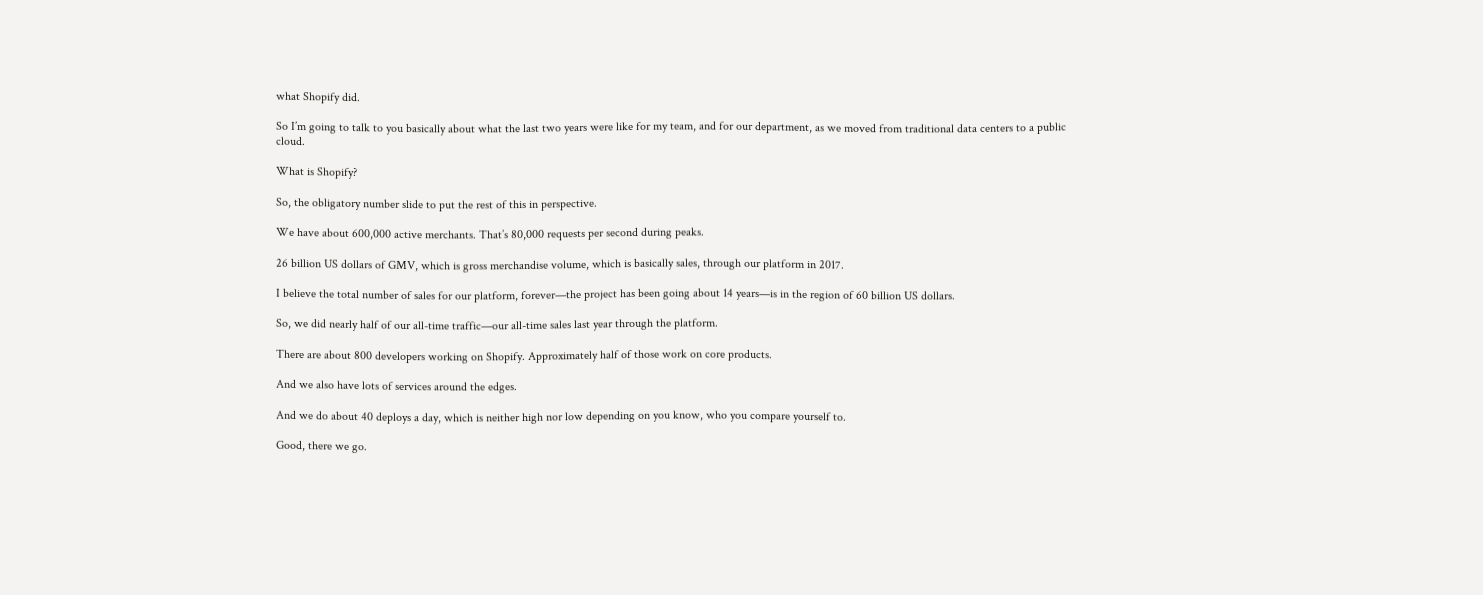what Shopify did.

So I’m going to talk to you basically about what the last two years were like for my team, and for our department, as we moved from traditional data centers to a public cloud.

What is Shopify?

So, the obligatory number slide to put the rest of this in perspective.

We have about 600,000 active merchants. That’s 80,000 requests per second during peaks.

26 billion US dollars of GMV, which is gross merchandise volume, which is basically sales, through our platform in 2017.

I believe the total number of sales for our platform, forever—the project has been going about 14 years—is in the region of 60 billion US dollars.

So, we did nearly half of our all-time traffic—our all-time sales last year through the platform.

There are about 800 developers working on Shopify. Approximately half of those work on core products.

And we also have lots of services around the edges.

And we do about 40 deploys a day, which is neither high nor low depending on you know, who you compare yourself to.

Good, there we go.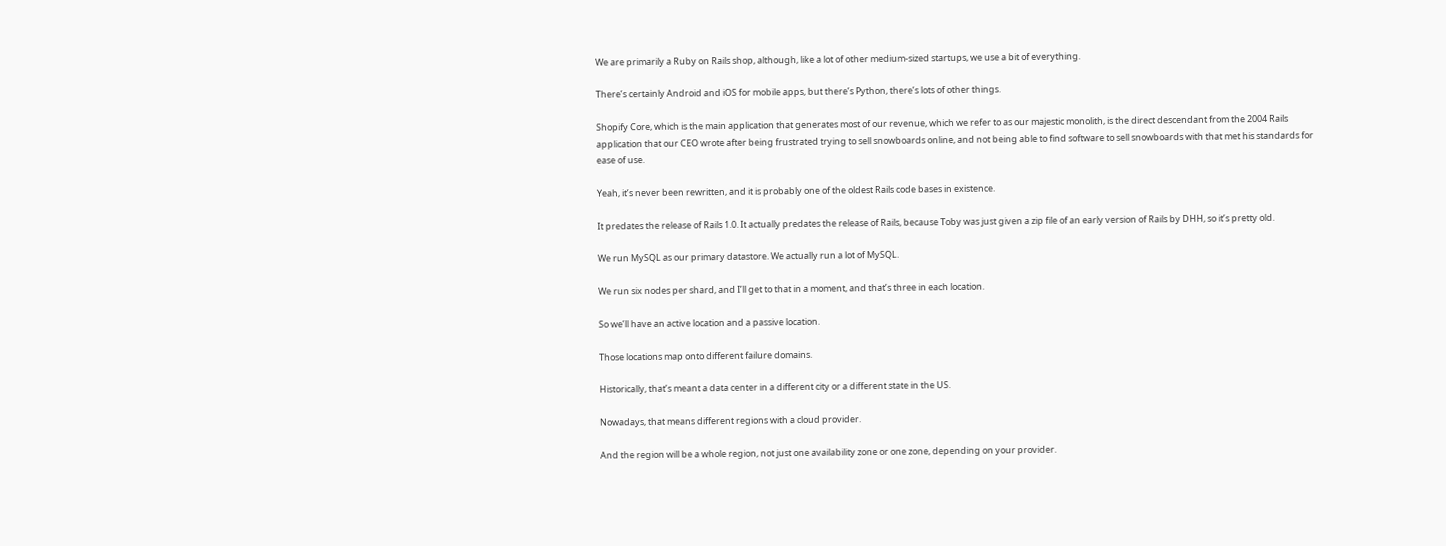We are primarily a Ruby on Rails shop, although, like a lot of other medium-sized startups, we use a bit of everything.

There’s certainly Android and iOS for mobile apps, but there’s Python, there’s lots of other things.

Shopify Core, which is the main application that generates most of our revenue, which we refer to as our majestic monolith, is the direct descendant from the 2004 Rails application that our CEO wrote after being frustrated trying to sell snowboards online, and not being able to find software to sell snowboards with that met his standards for ease of use.

Yeah, it’s never been rewritten, and it is probably one of the oldest Rails code bases in existence.

It predates the release of Rails 1.0. It actually predates the release of Rails, because Toby was just given a zip file of an early version of Rails by DHH, so it’s pretty old.

We run MySQL as our primary datastore. We actually run a lot of MySQL.

We run six nodes per shard, and I’ll get to that in a moment, and that’s three in each location.

So we’ll have an active location and a passive location.

Those locations map onto different failure domains.

Historically, that’s meant a data center in a different city or a different state in the US.

Nowadays, that means different regions with a cloud provider.

And the region will be a whole region, not just one availability zone or one zone, depending on your provider.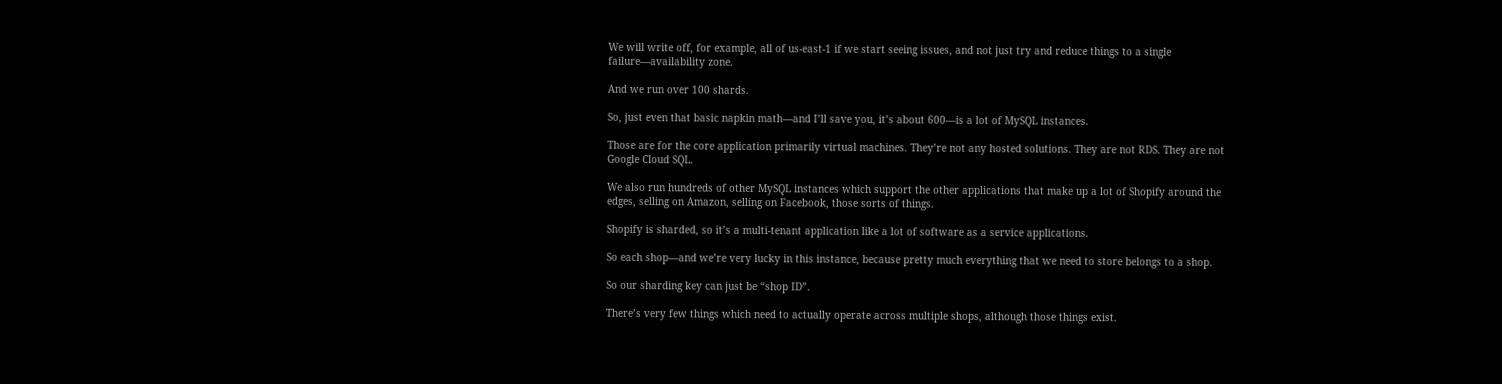We will write off, for example, all of us-east-1 if we start seeing issues, and not just try and reduce things to a single failure—availability zone.

And we run over 100 shards.

So, just even that basic napkin math—and I’ll save you, it’s about 600—is a lot of MySQL instances.

Those are for the core application primarily virtual machines. They’re not any hosted solutions. They are not RDS. They are not Google Cloud SQL.

We also run hundreds of other MySQL instances which support the other applications that make up a lot of Shopify around the edges, selling on Amazon, selling on Facebook, those sorts of things.

Shopify is sharded, so it’s a multi-tenant application like a lot of software as a service applications.

So each shop—and we’re very lucky in this instance, because pretty much everything that we need to store belongs to a shop.

So our sharding key can just be “shop ID”.

There’s very few things which need to actually operate across multiple shops, although those things exist.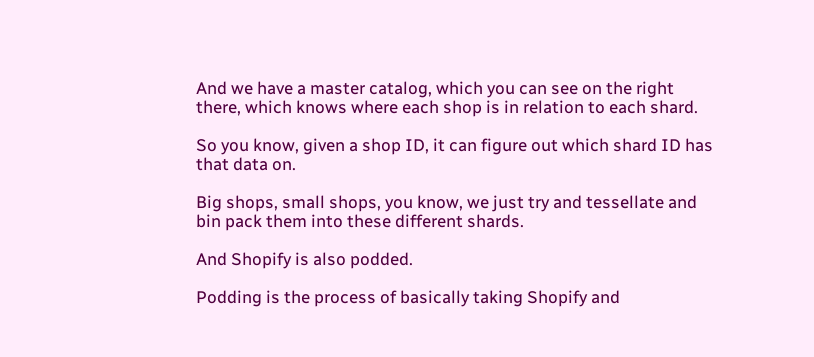And we have a master catalog, which you can see on the right there, which knows where each shop is in relation to each shard.

So you know, given a shop ID, it can figure out which shard ID has that data on.

Big shops, small shops, you know, we just try and tessellate and bin pack them into these different shards.

And Shopify is also podded.

Podding is the process of basically taking Shopify and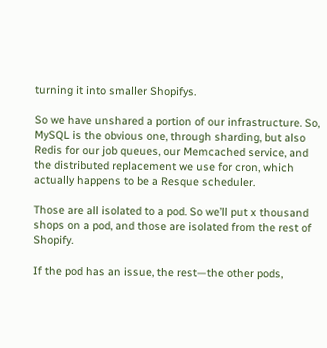turning it into smaller Shopifys.

So we have unshared a portion of our infrastructure. So, MySQL is the obvious one, through sharding, but also Redis for our job queues, our Memcached service, and the distributed replacement we use for cron, which actually happens to be a Resque scheduler.

Those are all isolated to a pod. So we’ll put x thousand shops on a pod, and those are isolated from the rest of Shopify.

If the pod has an issue, the rest—the other pods,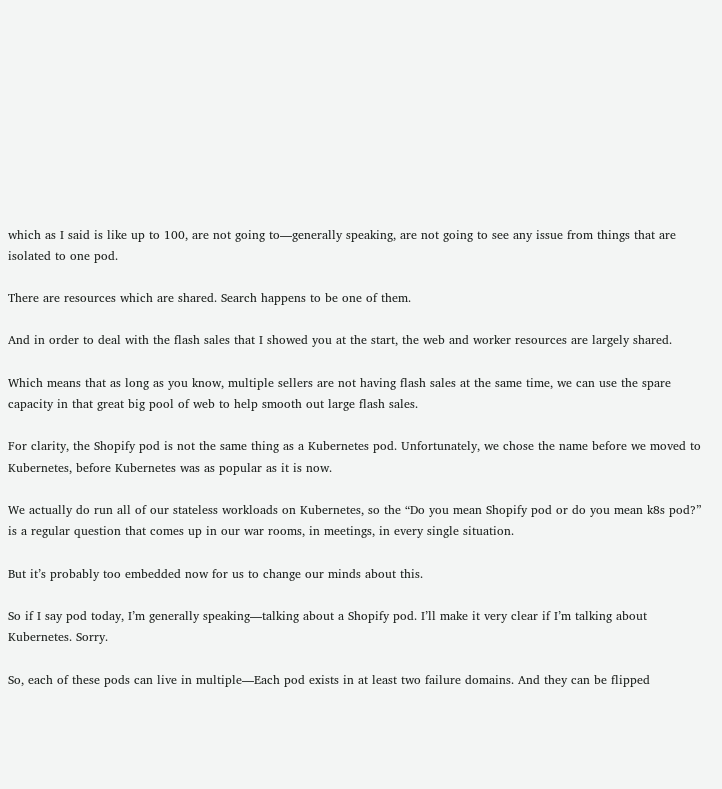which as I said is like up to 100, are not going to—generally speaking, are not going to see any issue from things that are isolated to one pod.

There are resources which are shared. Search happens to be one of them.

And in order to deal with the flash sales that I showed you at the start, the web and worker resources are largely shared.

Which means that as long as you know, multiple sellers are not having flash sales at the same time, we can use the spare capacity in that great big pool of web to help smooth out large flash sales.

For clarity, the Shopify pod is not the same thing as a Kubernetes pod. Unfortunately, we chose the name before we moved to Kubernetes, before Kubernetes was as popular as it is now.

We actually do run all of our stateless workloads on Kubernetes, so the “Do you mean Shopify pod or do you mean k8s pod?” is a regular question that comes up in our war rooms, in meetings, in every single situation.

But it’s probably too embedded now for us to change our minds about this.

So if I say pod today, I’m generally speaking—talking about a Shopify pod. I’ll make it very clear if I’m talking about Kubernetes. Sorry.

So, each of these pods can live in multiple—Each pod exists in at least two failure domains. And they can be flipped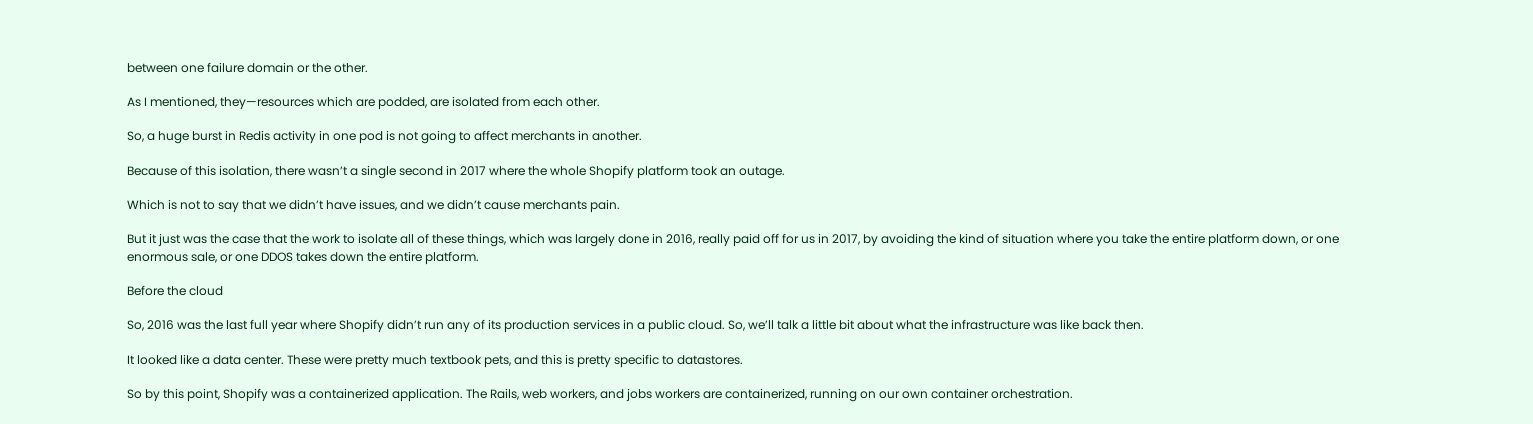between one failure domain or the other.

As I mentioned, they—resources which are podded, are isolated from each other.

So, a huge burst in Redis activity in one pod is not going to affect merchants in another.

Because of this isolation, there wasn’t a single second in 2017 where the whole Shopify platform took an outage.

Which is not to say that we didn’t have issues, and we didn’t cause merchants pain.

But it just was the case that the work to isolate all of these things, which was largely done in 2016, really paid off for us in 2017, by avoiding the kind of situation where you take the entire platform down, or one enormous sale, or one DDOS takes down the entire platform.

Before the cloud

So, 2016 was the last full year where Shopify didn’t run any of its production services in a public cloud. So, we’ll talk a little bit about what the infrastructure was like back then.

It looked like a data center. These were pretty much textbook pets, and this is pretty specific to datastores.

So by this point, Shopify was a containerized application. The Rails, web workers, and jobs workers are containerized, running on our own container orchestration.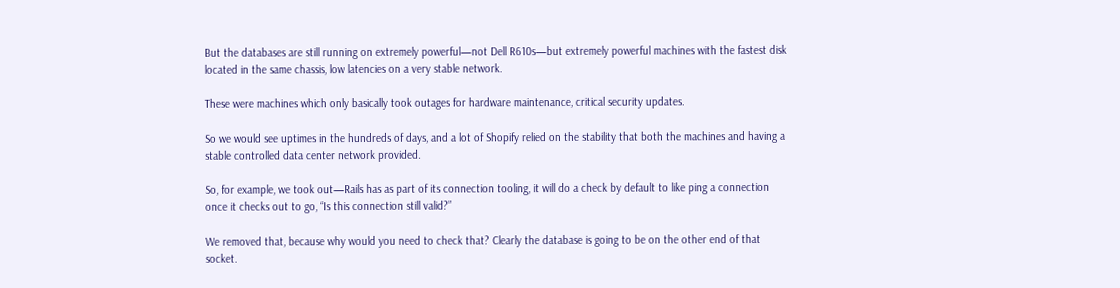But the databases are still running on extremely powerful—not Dell R610s—but extremely powerful machines with the fastest disk located in the same chassis, low latencies on a very stable network.

These were machines which only basically took outages for hardware maintenance, critical security updates.

So we would see uptimes in the hundreds of days, and a lot of Shopify relied on the stability that both the machines and having a stable controlled data center network provided.

So, for example, we took out—Rails has as part of its connection tooling, it will do a check by default to like ping a connection once it checks out to go, “Is this connection still valid?”

We removed that, because why would you need to check that? Clearly the database is going to be on the other end of that socket.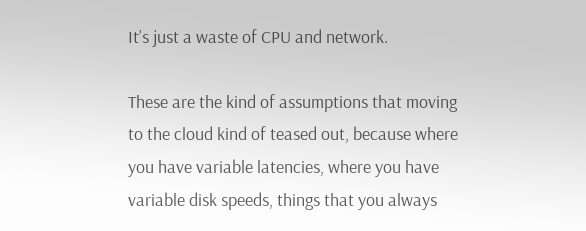It’s just a waste of CPU and network.

These are the kind of assumptions that moving to the cloud kind of teased out, because where you have variable latencies, where you have variable disk speeds, things that you always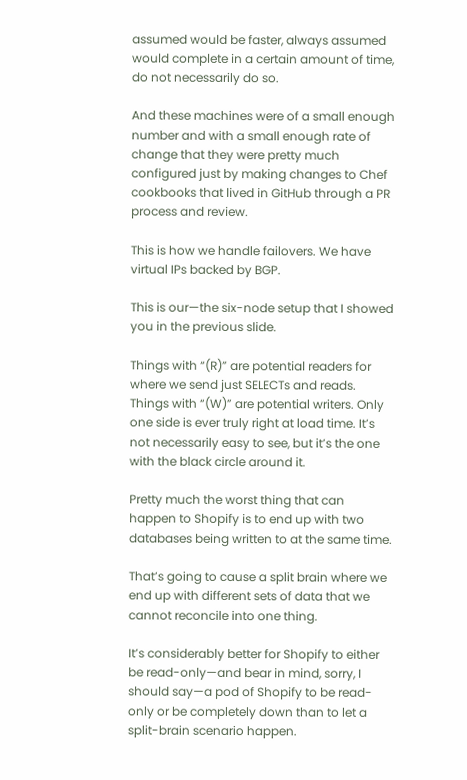assumed would be faster, always assumed would complete in a certain amount of time, do not necessarily do so.

And these machines were of a small enough number and with a small enough rate of change that they were pretty much configured just by making changes to Chef cookbooks that lived in GitHub through a PR process and review.

This is how we handle failovers. We have virtual IPs backed by BGP.

This is our—the six-node setup that I showed you in the previous slide.

Things with “(R)” are potential readers for where we send just SELECTs and reads. Things with “(W)” are potential writers. Only one side is ever truly right at load time. It’s not necessarily easy to see, but it’s the one with the black circle around it.

Pretty much the worst thing that can happen to Shopify is to end up with two databases being written to at the same time.

That’s going to cause a split brain where we end up with different sets of data that we cannot reconcile into one thing.

It’s considerably better for Shopify to either be read-only—and bear in mind, sorry, I should say—a pod of Shopify to be read-only or be completely down than to let a split-brain scenario happen.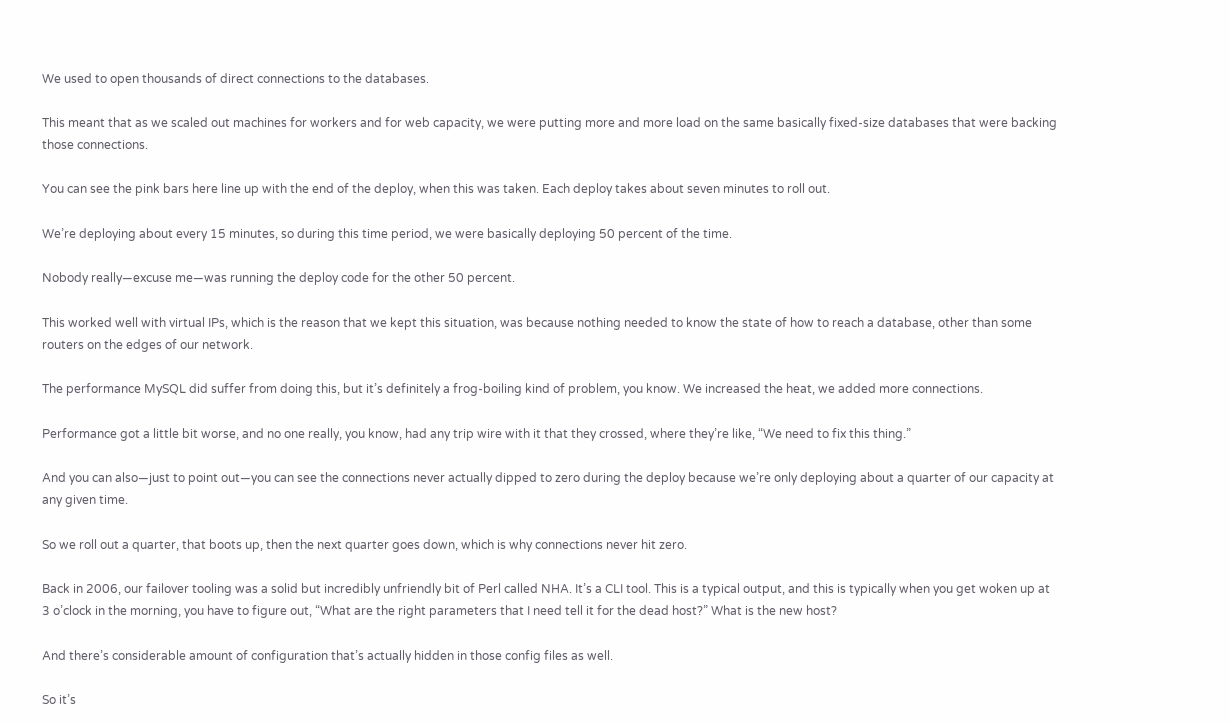We used to open thousands of direct connections to the databases.

This meant that as we scaled out machines for workers and for web capacity, we were putting more and more load on the same basically fixed-size databases that were backing those connections.

You can see the pink bars here line up with the end of the deploy, when this was taken. Each deploy takes about seven minutes to roll out.

We’re deploying about every 15 minutes, so during this time period, we were basically deploying 50 percent of the time.

Nobody really—excuse me—was running the deploy code for the other 50 percent.

This worked well with virtual IPs, which is the reason that we kept this situation, was because nothing needed to know the state of how to reach a database, other than some routers on the edges of our network.

The performance MySQL did suffer from doing this, but it’s definitely a frog-boiling kind of problem, you know. We increased the heat, we added more connections.

Performance got a little bit worse, and no one really, you know, had any trip wire with it that they crossed, where they’re like, “We need to fix this thing.”

And you can also—just to point out—you can see the connections never actually dipped to zero during the deploy because we’re only deploying about a quarter of our capacity at any given time.

So we roll out a quarter, that boots up, then the next quarter goes down, which is why connections never hit zero.

Back in 2006, our failover tooling was a solid but incredibly unfriendly bit of Perl called NHA. It’s a CLI tool. This is a typical output, and this is typically when you get woken up at 3 o’clock in the morning, you have to figure out, “What are the right parameters that I need tell it for the dead host?” What is the new host?

And there’s considerable amount of configuration that’s actually hidden in those config files as well.

So it’s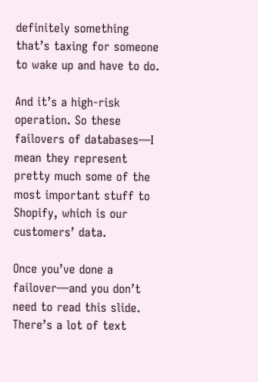definitely something that’s taxing for someone to wake up and have to do.

And it’s a high-risk operation. So these failovers of databases—I mean they represent pretty much some of the most important stuff to Shopify, which is our customers’ data.

Once you’ve done a failover—and you don’t need to read this slide. There’s a lot of text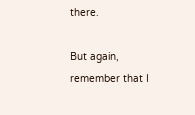there.

But again, remember that I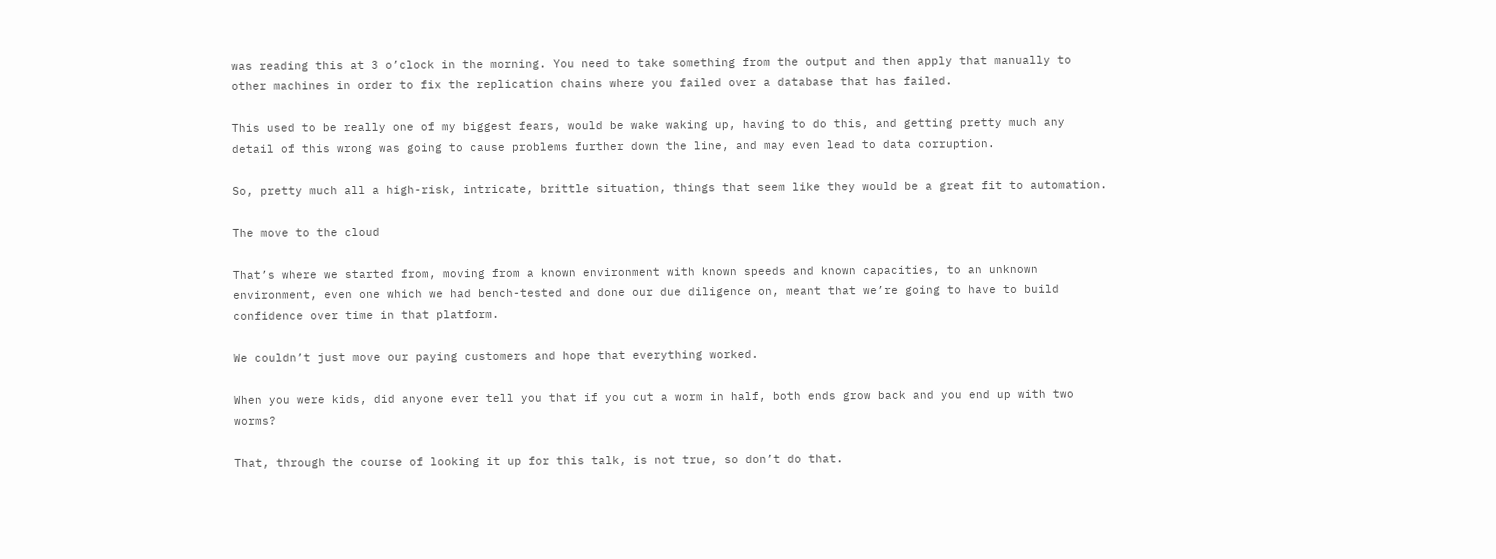was reading this at 3 o’clock in the morning. You need to take something from the output and then apply that manually to other machines in order to fix the replication chains where you failed over a database that has failed.

This used to be really one of my biggest fears, would be wake waking up, having to do this, and getting pretty much any detail of this wrong was going to cause problems further down the line, and may even lead to data corruption.

So, pretty much all a high-risk, intricate, brittle situation, things that seem like they would be a great fit to automation.

The move to the cloud

That’s where we started from, moving from a known environment with known speeds and known capacities, to an unknown environment, even one which we had bench-tested and done our due diligence on, meant that we’re going to have to build confidence over time in that platform.

We couldn’t just move our paying customers and hope that everything worked.

When you were kids, did anyone ever tell you that if you cut a worm in half, both ends grow back and you end up with two worms?

That, through the course of looking it up for this talk, is not true, so don’t do that.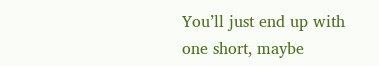You’ll just end up with one short, maybe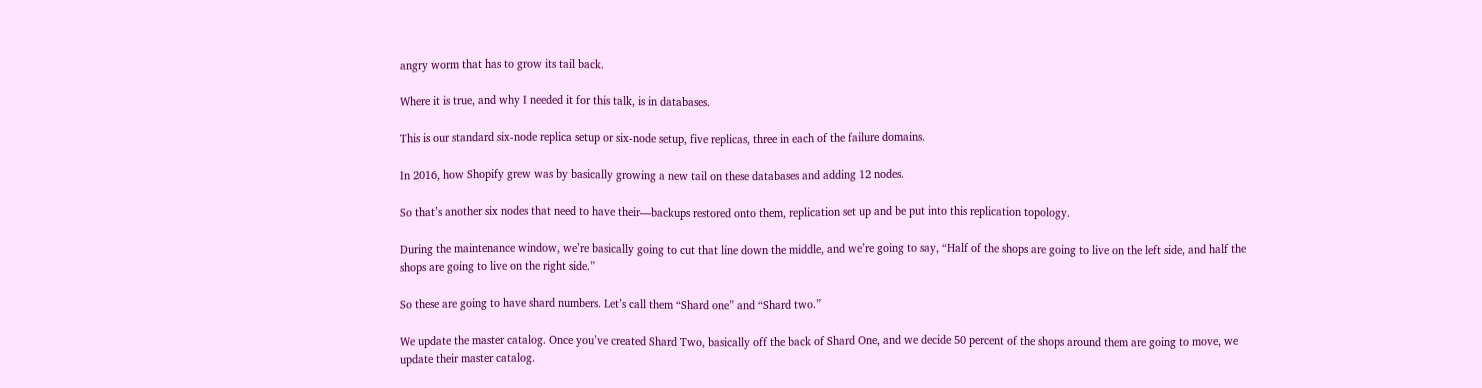angry worm that has to grow its tail back.

Where it is true, and why I needed it for this talk, is in databases.

This is our standard six-node replica setup or six-node setup, five replicas, three in each of the failure domains.

In 2016, how Shopify grew was by basically growing a new tail on these databases and adding 12 nodes.

So that’s another six nodes that need to have their—backups restored onto them, replication set up and be put into this replication topology.

During the maintenance window, we’re basically going to cut that line down the middle, and we’re going to say, “Half of the shops are going to live on the left side, and half the shops are going to live on the right side.”

So these are going to have shard numbers. Let’s call them “Shard one” and “Shard two.”

We update the master catalog. Once you’ve created Shard Two, basically off the back of Shard One, and we decide 50 percent of the shops around them are going to move, we update their master catalog.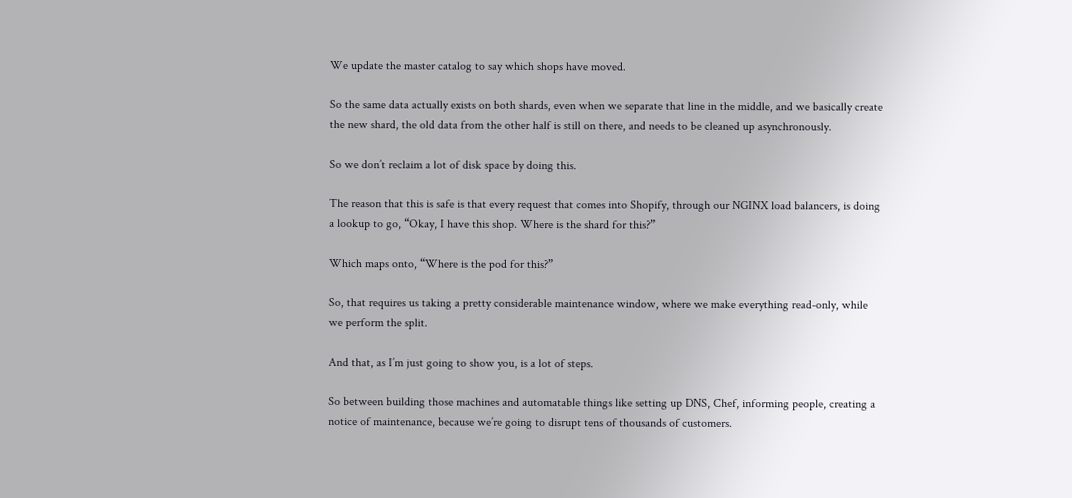We update the master catalog to say which shops have moved.

So the same data actually exists on both shards, even when we separate that line in the middle, and we basically create the new shard, the old data from the other half is still on there, and needs to be cleaned up asynchronously.

So we don’t reclaim a lot of disk space by doing this.

The reason that this is safe is that every request that comes into Shopify, through our NGINX load balancers, is doing a lookup to go, “Okay, I have this shop. Where is the shard for this?”

Which maps onto, “Where is the pod for this?”

So, that requires us taking a pretty considerable maintenance window, where we make everything read-only, while we perform the split.

And that, as I’m just going to show you, is a lot of steps.

So between building those machines and automatable things like setting up DNS, Chef, informing people, creating a notice of maintenance, because we’re going to disrupt tens of thousands of customers.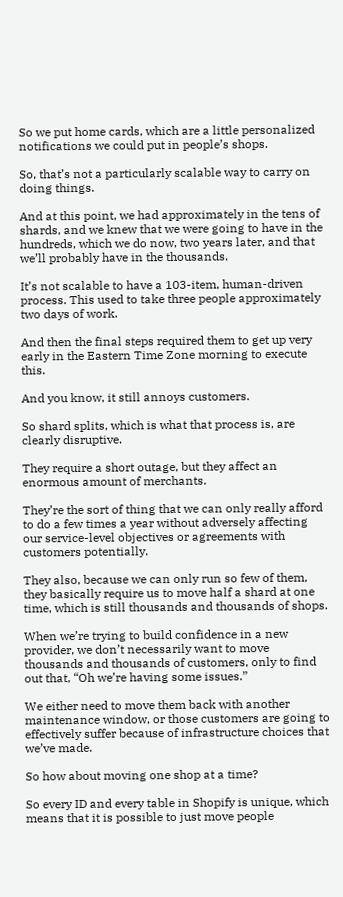So we put home cards, which are a little personalized notifications we could put in people’s shops.

So, that’s not a particularly scalable way to carry on doing things.

And at this point, we had approximately in the tens of shards, and we knew that we were going to have in the hundreds, which we do now, two years later, and that we’ll probably have in the thousands.

It’s not scalable to have a 103-item, human-driven process. This used to take three people approximately two days of work.

And then the final steps required them to get up very early in the Eastern Time Zone morning to execute this.

And you know, it still annoys customers.

So shard splits, which is what that process is, are clearly disruptive.

They require a short outage, but they affect an enormous amount of merchants.

They’re the sort of thing that we can only really afford to do a few times a year without adversely affecting our service-level objectives or agreements with customers potentially.

They also, because we can only run so few of them, they basically require us to move half a shard at one time, which is still thousands and thousands of shops.

When we’re trying to build confidence in a new provider, we don’t necessarily want to move thousands and thousands of customers, only to find out that, “Oh we’re having some issues.”

We either need to move them back with another maintenance window, or those customers are going to effectively suffer because of infrastructure choices that we’ve made.

So how about moving one shop at a time?

So every ID and every table in Shopify is unique, which means that it is possible to just move people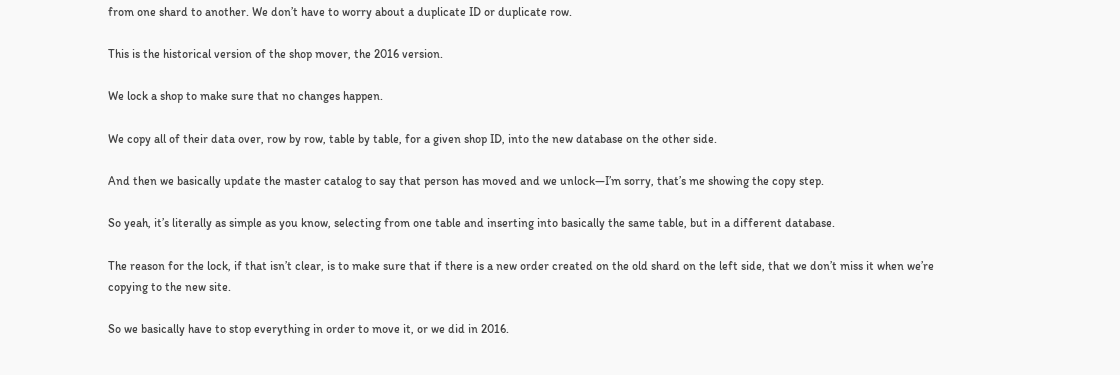from one shard to another. We don’t have to worry about a duplicate ID or duplicate row.

This is the historical version of the shop mover, the 2016 version.

We lock a shop to make sure that no changes happen.

We copy all of their data over, row by row, table by table, for a given shop ID, into the new database on the other side.

And then we basically update the master catalog to say that person has moved and we unlock—I’m sorry, that’s me showing the copy step.

So yeah, it’s literally as simple as you know, selecting from one table and inserting into basically the same table, but in a different database.

The reason for the lock, if that isn’t clear, is to make sure that if there is a new order created on the old shard on the left side, that we don’t miss it when we’re copying to the new site.

So we basically have to stop everything in order to move it, or we did in 2016.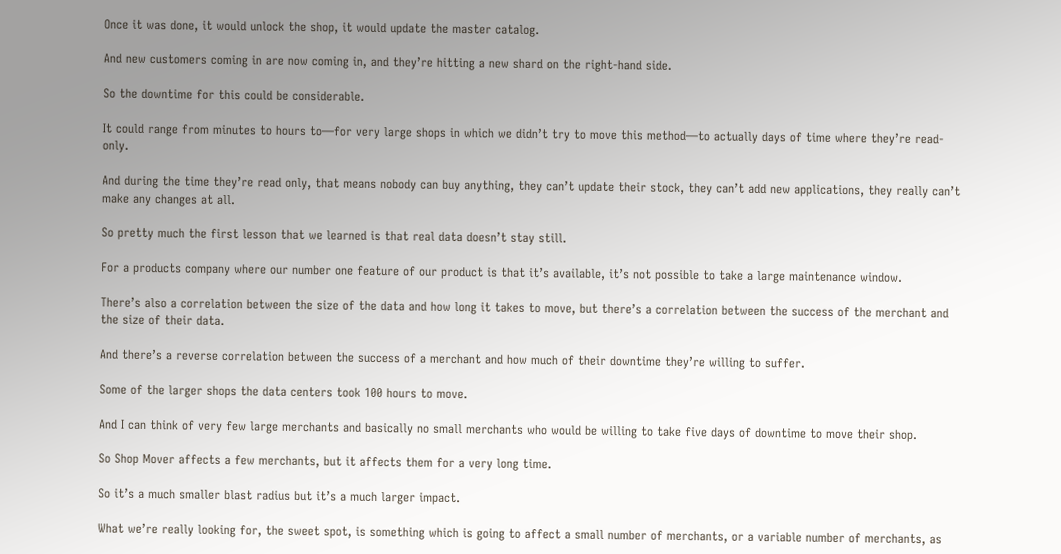Once it was done, it would unlock the shop, it would update the master catalog.

And new customers coming in are now coming in, and they’re hitting a new shard on the right-hand side.

So the downtime for this could be considerable.

It could range from minutes to hours to—for very large shops in which we didn’t try to move this method—to actually days of time where they’re read-only.

And during the time they’re read only, that means nobody can buy anything, they can’t update their stock, they can’t add new applications, they really can’t make any changes at all.

So pretty much the first lesson that we learned is that real data doesn’t stay still.

For a products company where our number one feature of our product is that it’s available, it’s not possible to take a large maintenance window.

There’s also a correlation between the size of the data and how long it takes to move, but there’s a correlation between the success of the merchant and the size of their data.

And there’s a reverse correlation between the success of a merchant and how much of their downtime they’re willing to suffer.

Some of the larger shops the data centers took 100 hours to move.

And I can think of very few large merchants and basically no small merchants who would be willing to take five days of downtime to move their shop.

So Shop Mover affects a few merchants, but it affects them for a very long time.

So it’s a much smaller blast radius but it’s a much larger impact.

What we’re really looking for, the sweet spot, is something which is going to affect a small number of merchants, or a variable number of merchants, as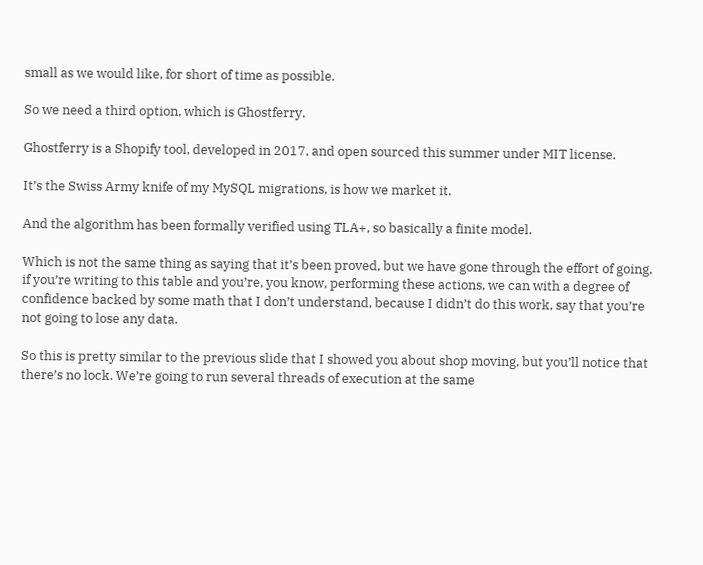small as we would like, for short of time as possible.

So we need a third option, which is Ghostferry.

Ghostferry is a Shopify tool, developed in 2017, and open sourced this summer under MIT license.

It’s the Swiss Army knife of my MySQL migrations, is how we market it.

And the algorithm has been formally verified using TLA+, so basically a finite model.

Which is not the same thing as saying that it’s been proved, but we have gone through the effort of going, if you’re writing to this table and you’re, you know, performing these actions, we can with a degree of confidence backed by some math that I don’t understand, because I didn’t do this work, say that you’re not going to lose any data.

So this is pretty similar to the previous slide that I showed you about shop moving, but you’ll notice that there’s no lock. We’re going to run several threads of execution at the same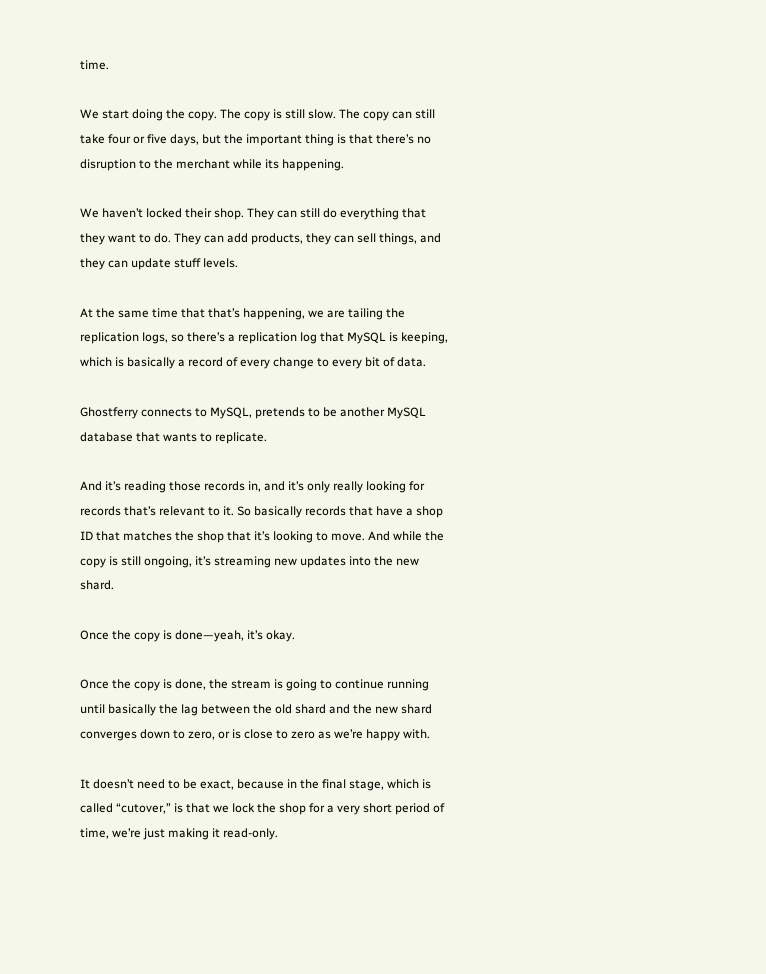time.

We start doing the copy. The copy is still slow. The copy can still take four or five days, but the important thing is that there’s no disruption to the merchant while its happening.

We haven’t locked their shop. They can still do everything that they want to do. They can add products, they can sell things, and they can update stuff levels.

At the same time that that’s happening, we are tailing the replication logs, so there’s a replication log that MySQL is keeping, which is basically a record of every change to every bit of data.

Ghostferry connects to MySQL, pretends to be another MySQL database that wants to replicate.

And it’s reading those records in, and it’s only really looking for records that’s relevant to it. So basically records that have a shop ID that matches the shop that it’s looking to move. And while the copy is still ongoing, it’s streaming new updates into the new shard.

Once the copy is done—yeah, it’s okay.

Once the copy is done, the stream is going to continue running until basically the lag between the old shard and the new shard converges down to zero, or is close to zero as we’re happy with.

It doesn’t need to be exact, because in the final stage, which is called “cutover,” is that we lock the shop for a very short period of time, we’re just making it read-only.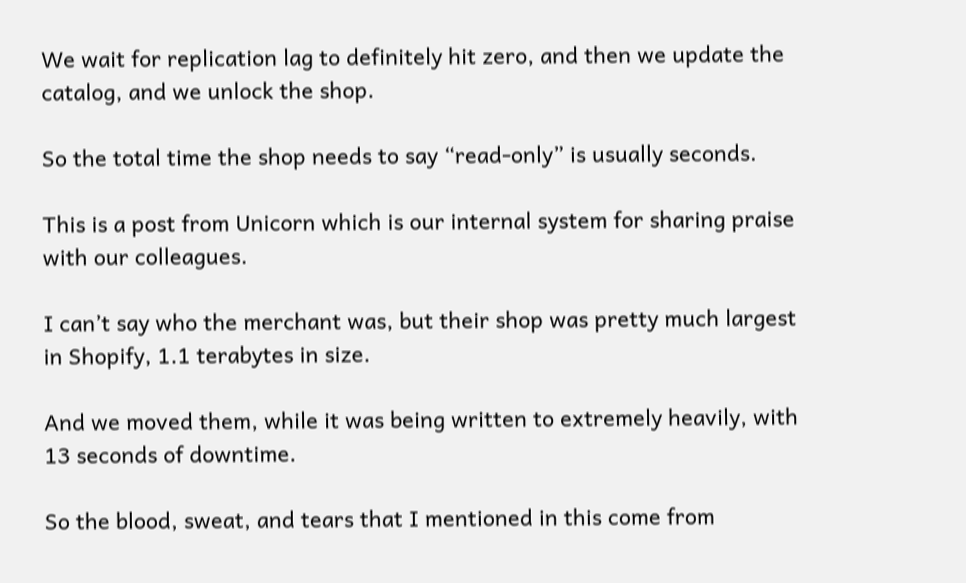We wait for replication lag to definitely hit zero, and then we update the catalog, and we unlock the shop.

So the total time the shop needs to say “read-only” is usually seconds.

This is a post from Unicorn which is our internal system for sharing praise with our colleagues.

I can’t say who the merchant was, but their shop was pretty much largest in Shopify, 1.1 terabytes in size.

And we moved them, while it was being written to extremely heavily, with 13 seconds of downtime.

So the blood, sweat, and tears that I mentioned in this come from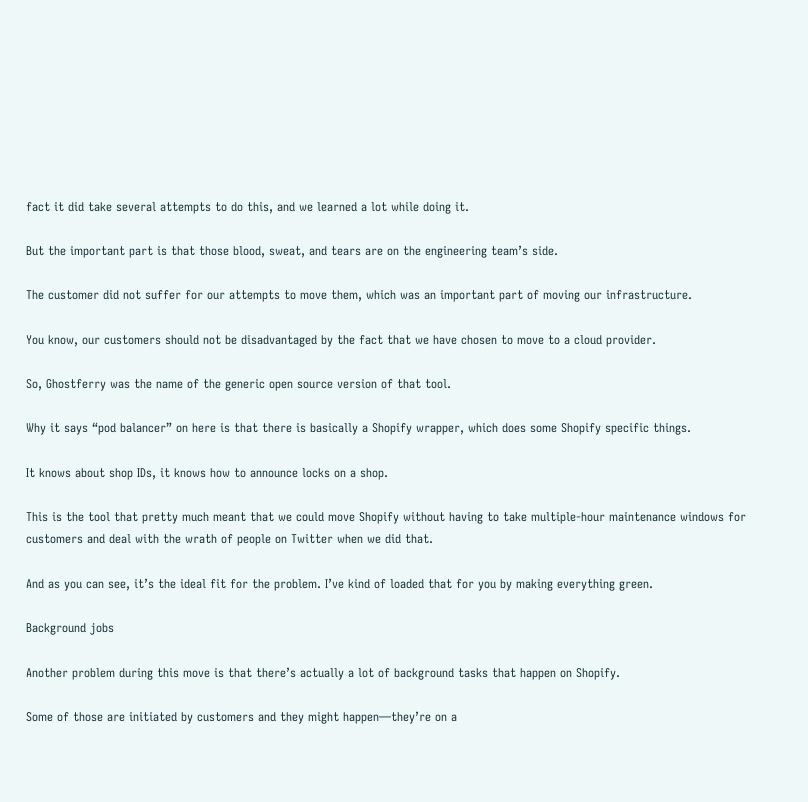fact it did take several attempts to do this, and we learned a lot while doing it.

But the important part is that those blood, sweat, and tears are on the engineering team’s side.

The customer did not suffer for our attempts to move them, which was an important part of moving our infrastructure.

You know, our customers should not be disadvantaged by the fact that we have chosen to move to a cloud provider.

So, Ghostferry was the name of the generic open source version of that tool.

Why it says “pod balancer” on here is that there is basically a Shopify wrapper, which does some Shopify specific things.

It knows about shop IDs, it knows how to announce locks on a shop.

This is the tool that pretty much meant that we could move Shopify without having to take multiple-hour maintenance windows for customers and deal with the wrath of people on Twitter when we did that.

And as you can see, it’s the ideal fit for the problem. I’ve kind of loaded that for you by making everything green.

Background jobs

Another problem during this move is that there’s actually a lot of background tasks that happen on Shopify.

Some of those are initiated by customers and they might happen—they’re on a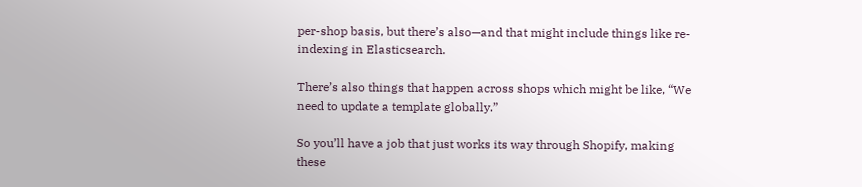per-shop basis, but there’s also—and that might include things like re-indexing in Elasticsearch.

There’s also things that happen across shops which might be like, “We need to update a template globally.”

So you’ll have a job that just works its way through Shopify, making these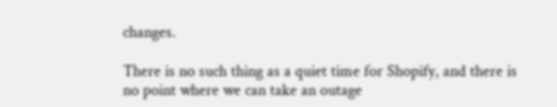changes.

There is no such thing as a quiet time for Shopify, and there is no point where we can take an outage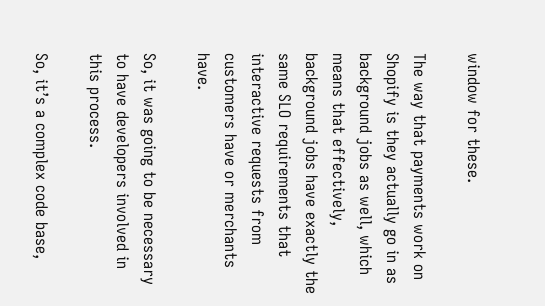window for these.

The way that payments work on Shopify is they actually go in as background jobs as well, which means that effectively, background jobs have exactly the same SLO requirements that interactive requests from customers have or merchants have.

So, it was going to be necessary to have developers involved in this process.

So, it’s a complex code base,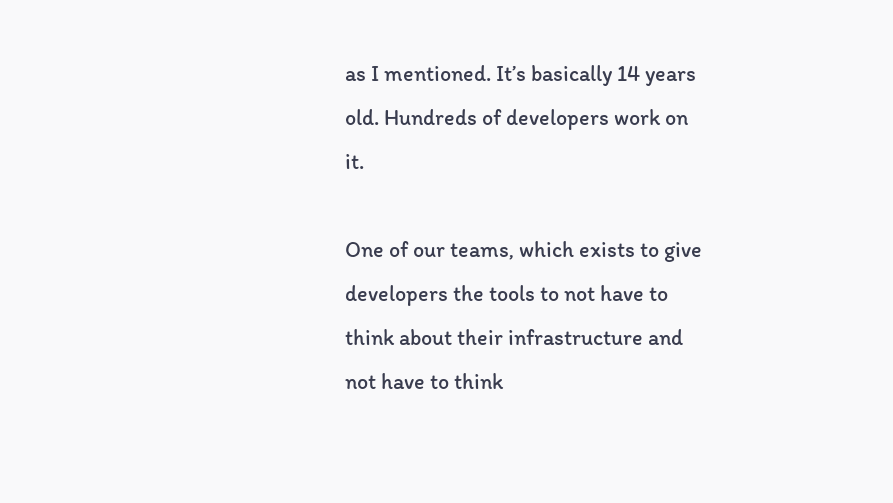as I mentioned. It’s basically 14 years old. Hundreds of developers work on it.

One of our teams, which exists to give developers the tools to not have to think about their infrastructure and not have to think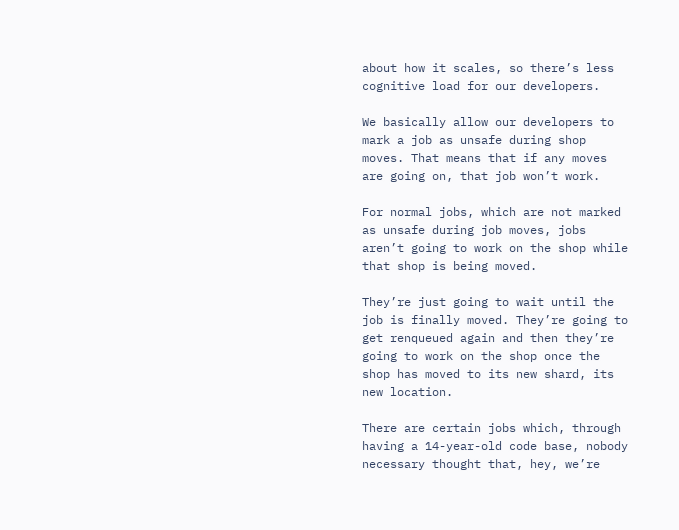about how it scales, so there’s less cognitive load for our developers.

We basically allow our developers to mark a job as unsafe during shop moves. That means that if any moves are going on, that job won’t work.

For normal jobs, which are not marked as unsafe during job moves, jobs aren’t going to work on the shop while that shop is being moved.

They’re just going to wait until the job is finally moved. They’re going to get renqueued again and then they’re going to work on the shop once the shop has moved to its new shard, its new location.

There are certain jobs which, through having a 14-year-old code base, nobody necessary thought that, hey, we’re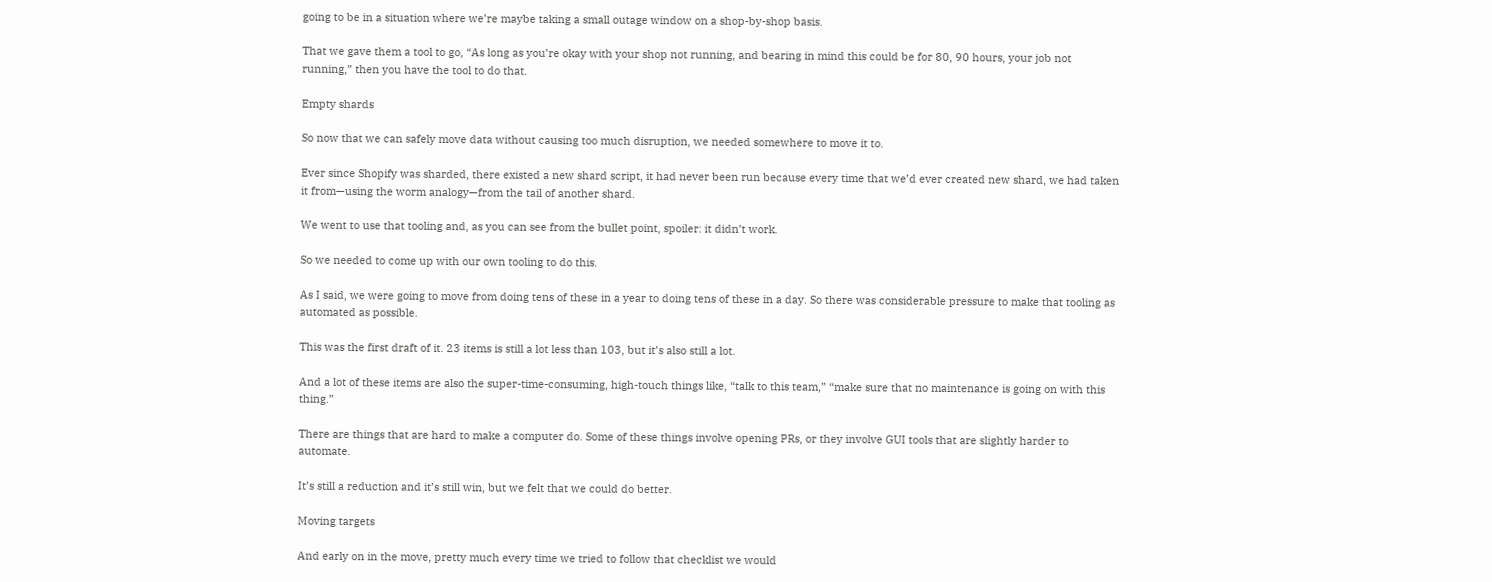going to be in a situation where we’re maybe taking a small outage window on a shop-by-shop basis.

That we gave them a tool to go, “As long as you’re okay with your shop not running, and bearing in mind this could be for 80, 90 hours, your job not running,” then you have the tool to do that.

Empty shards

So now that we can safely move data without causing too much disruption, we needed somewhere to move it to.

Ever since Shopify was sharded, there existed a new shard script, it had never been run because every time that we’d ever created new shard, we had taken it from—using the worm analogy—from the tail of another shard.

We went to use that tooling and, as you can see from the bullet point, spoiler: it didn’t work.

So we needed to come up with our own tooling to do this.

As I said, we were going to move from doing tens of these in a year to doing tens of these in a day. So there was considerable pressure to make that tooling as automated as possible.

This was the first draft of it. 23 items is still a lot less than 103, but it’s also still a lot.

And a lot of these items are also the super-time-consuming, high-touch things like, “talk to this team,” “make sure that no maintenance is going on with this thing.”

There are things that are hard to make a computer do. Some of these things involve opening PRs, or they involve GUI tools that are slightly harder to automate.

It’s still a reduction and it’s still win, but we felt that we could do better.

Moving targets

And early on in the move, pretty much every time we tried to follow that checklist we would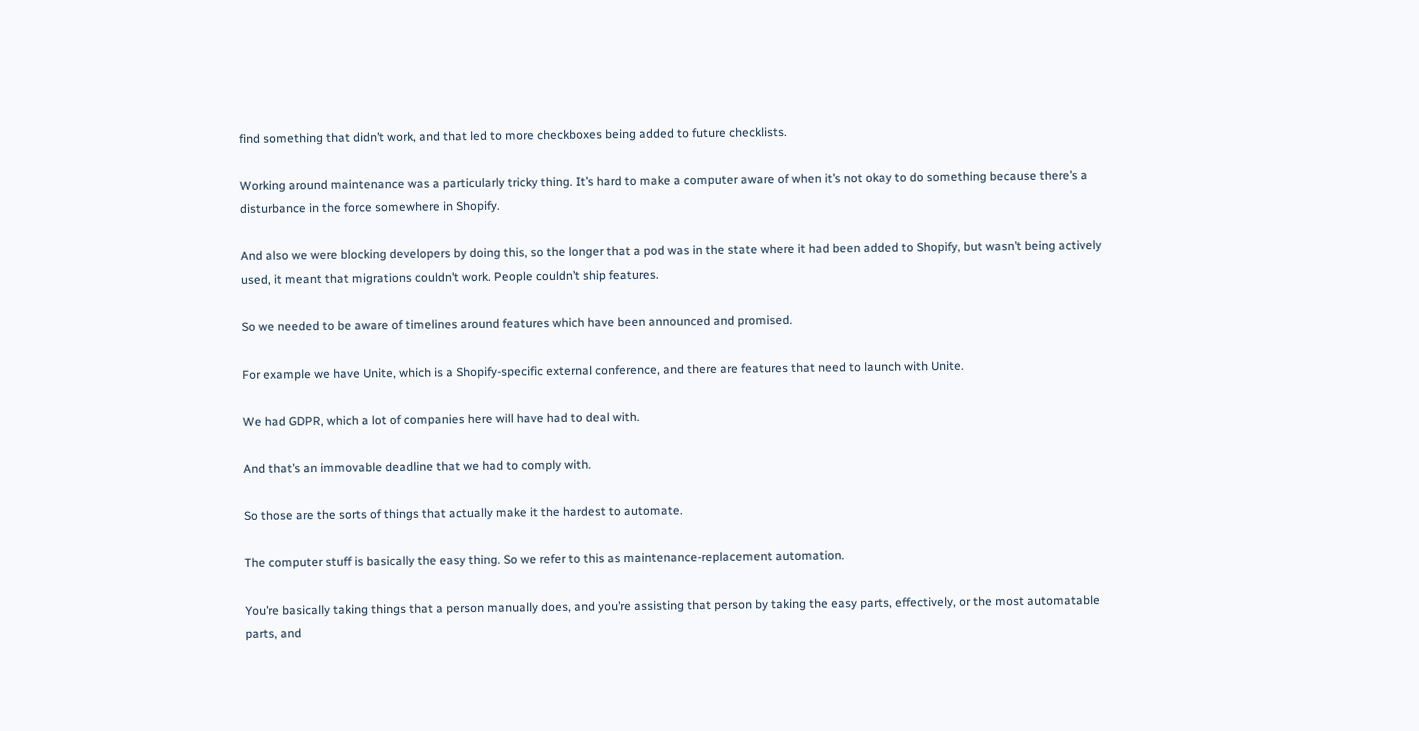find something that didn’t work, and that led to more checkboxes being added to future checklists.

Working around maintenance was a particularly tricky thing. It’s hard to make a computer aware of when it’s not okay to do something because there’s a disturbance in the force somewhere in Shopify.

And also we were blocking developers by doing this, so the longer that a pod was in the state where it had been added to Shopify, but wasn’t being actively used, it meant that migrations couldn’t work. People couldn’t ship features.

So we needed to be aware of timelines around features which have been announced and promised.

For example we have Unite, which is a Shopify-specific external conference, and there are features that need to launch with Unite.

We had GDPR, which a lot of companies here will have had to deal with.

And that’s an immovable deadline that we had to comply with.

So those are the sorts of things that actually make it the hardest to automate.

The computer stuff is basically the easy thing. So we refer to this as maintenance-replacement automation.

You’re basically taking things that a person manually does, and you’re assisting that person by taking the easy parts, effectively, or the most automatable parts, and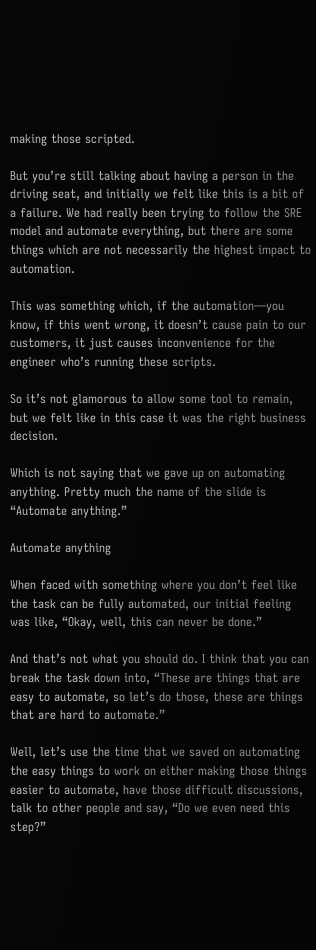making those scripted.

But you’re still talking about having a person in the driving seat, and initially we felt like this is a bit of a failure. We had really been trying to follow the SRE model and automate everything, but there are some things which are not necessarily the highest impact to automation.

This was something which, if the automation—you know, if this went wrong, it doesn’t cause pain to our customers, it just causes inconvenience for the engineer who’s running these scripts.

So it’s not glamorous to allow some tool to remain, but we felt like in this case it was the right business decision.

Which is not saying that we gave up on automating anything. Pretty much the name of the slide is “Automate anything.”

Automate anything

When faced with something where you don’t feel like the task can be fully automated, our initial feeling was like, “Okay, well, this can never be done.”

And that’s not what you should do. I think that you can break the task down into, “These are things that are easy to automate, so let’s do those, these are things that are hard to automate.”

Well, let’s use the time that we saved on automating the easy things to work on either making those things easier to automate, have those difficult discussions, talk to other people and say, “Do we even need this step?”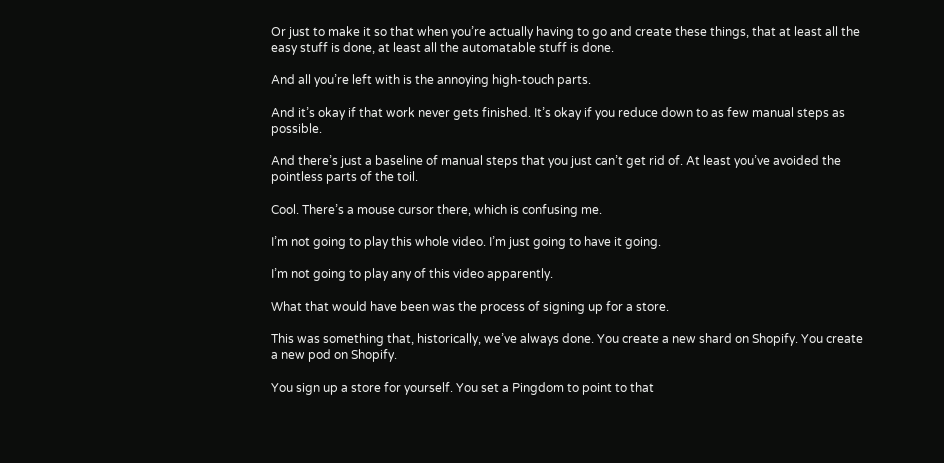Or just to make it so that when you’re actually having to go and create these things, that at least all the easy stuff is done, at least all the automatable stuff is done.

And all you’re left with is the annoying high-touch parts.

And it’s okay if that work never gets finished. It’s okay if you reduce down to as few manual steps as possible.

And there’s just a baseline of manual steps that you just can’t get rid of. At least you’ve avoided the pointless parts of the toil.

Cool. There’s a mouse cursor there, which is confusing me.

I’m not going to play this whole video. I’m just going to have it going.

I’m not going to play any of this video apparently.

What that would have been was the process of signing up for a store.

This was something that, historically, we’ve always done. You create a new shard on Shopify. You create a new pod on Shopify.

You sign up a store for yourself. You set a Pingdom to point to that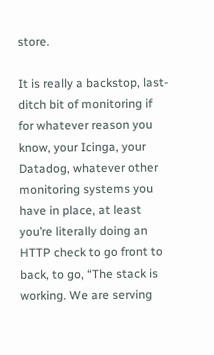store.

It is really a backstop, last-ditch bit of monitoring if for whatever reason you know, your Icinga, your Datadog, whatever other monitoring systems you have in place, at least you’re literally doing an HTTP check to go front to back, to go, “The stack is working. We are serving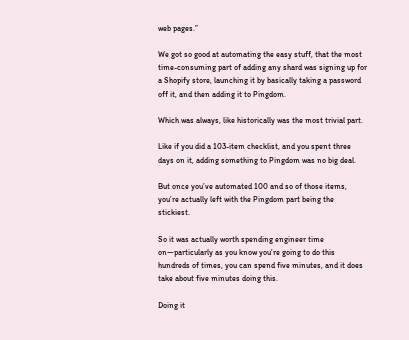web pages.”

We got so good at automating the easy stuff, that the most time-consuming part of adding any shard was signing up for a Shopify store, launching it by basically taking a password off it, and then adding it to Pingdom.

Which was always, like historically was the most trivial part.

Like if you did a 103-item checklist, and you spent three days on it, adding something to Pingdom was no big deal.

But once you’ve automated 100 and so of those items, you’re actually left with the Pingdom part being the stickiest.

So it was actually worth spending engineer time on—particularly as you know you’re going to do this hundreds of times, you can spend five minutes, and it does take about five minutes doing this.

Doing it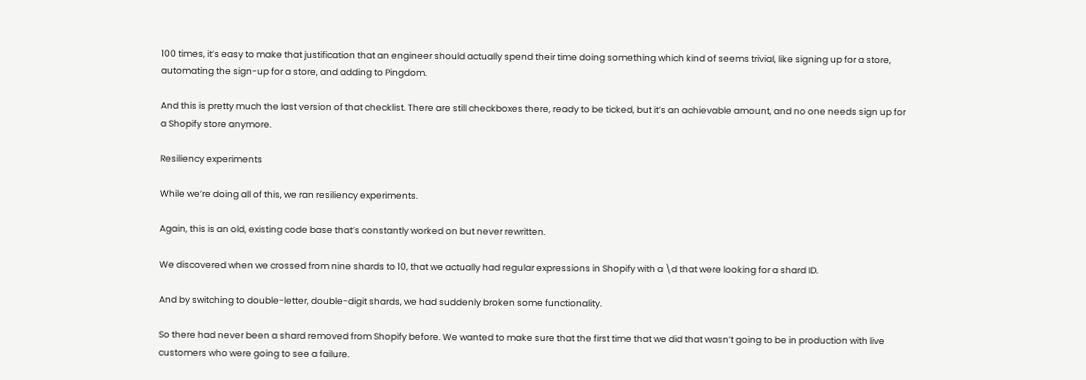100 times, it’s easy to make that justification that an engineer should actually spend their time doing something which kind of seems trivial, like signing up for a store, automating the sign-up for a store, and adding to Pingdom.

And this is pretty much the last version of that checklist. There are still checkboxes there, ready to be ticked, but it’s an achievable amount, and no one needs sign up for a Shopify store anymore.

Resiliency experiments

While we’re doing all of this, we ran resiliency experiments.

Again, this is an old, existing code base that’s constantly worked on but never rewritten.

We discovered when we crossed from nine shards to 10, that we actually had regular expressions in Shopify with a \d that were looking for a shard ID.

And by switching to double-letter, double-digit shards, we had suddenly broken some functionality.

So there had never been a shard removed from Shopify before. We wanted to make sure that the first time that we did that wasn’t going to be in production with live customers who were going to see a failure.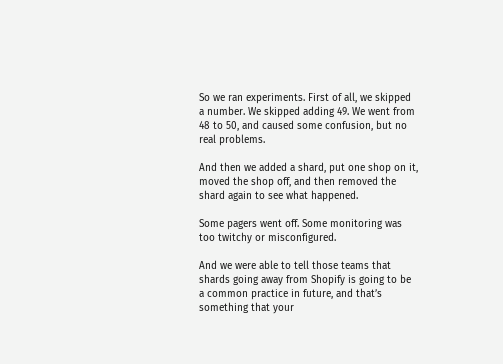So we ran experiments. First of all, we skipped a number. We skipped adding 49. We went from 48 to 50, and caused some confusion, but no real problems.

And then we added a shard, put one shop on it, moved the shop off, and then removed the shard again to see what happened.

Some pagers went off. Some monitoring was too twitchy or misconfigured.

And we were able to tell those teams that shards going away from Shopify is going to be a common practice in future, and that’s something that your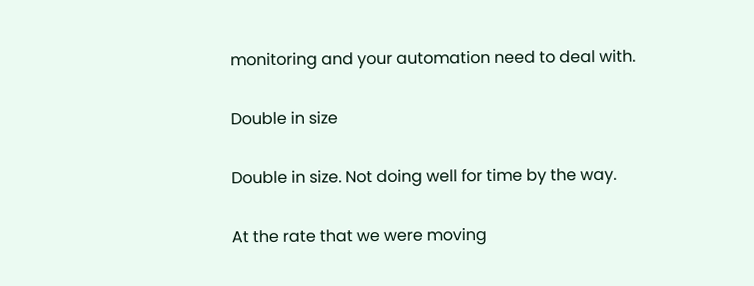monitoring and your automation need to deal with.

Double in size

Double in size. Not doing well for time by the way.

At the rate that we were moving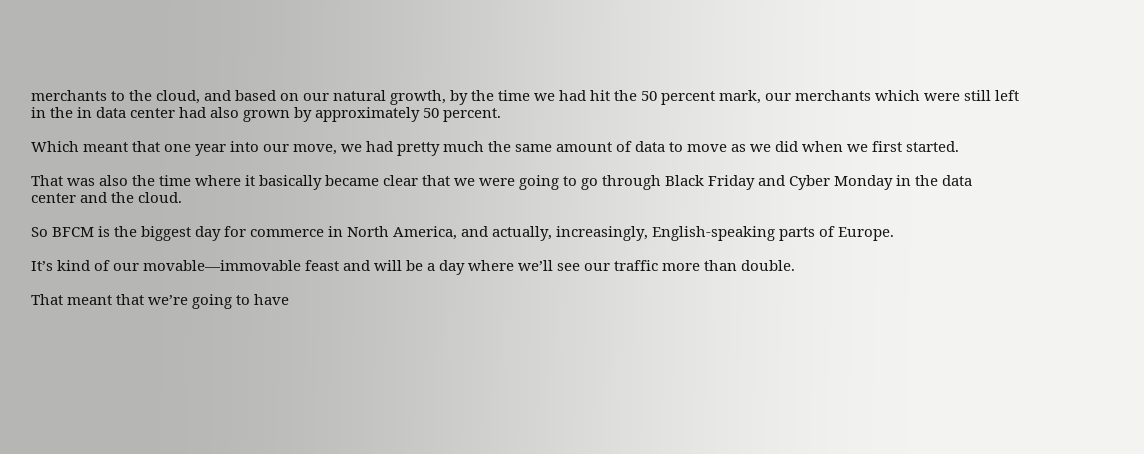merchants to the cloud, and based on our natural growth, by the time we had hit the 50 percent mark, our merchants which were still left in the in data center had also grown by approximately 50 percent.

Which meant that one year into our move, we had pretty much the same amount of data to move as we did when we first started.

That was also the time where it basically became clear that we were going to go through Black Friday and Cyber Monday in the data center and the cloud.

So BFCM is the biggest day for commerce in North America, and actually, increasingly, English-speaking parts of Europe.

It’s kind of our movable—immovable feast and will be a day where we’ll see our traffic more than double.

That meant that we’re going to have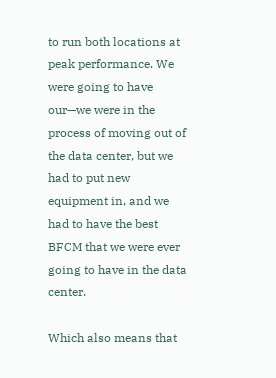to run both locations at peak performance. We were going to have our—we were in the process of moving out of the data center, but we had to put new equipment in, and we had to have the best BFCM that we were ever going to have in the data center.

Which also means that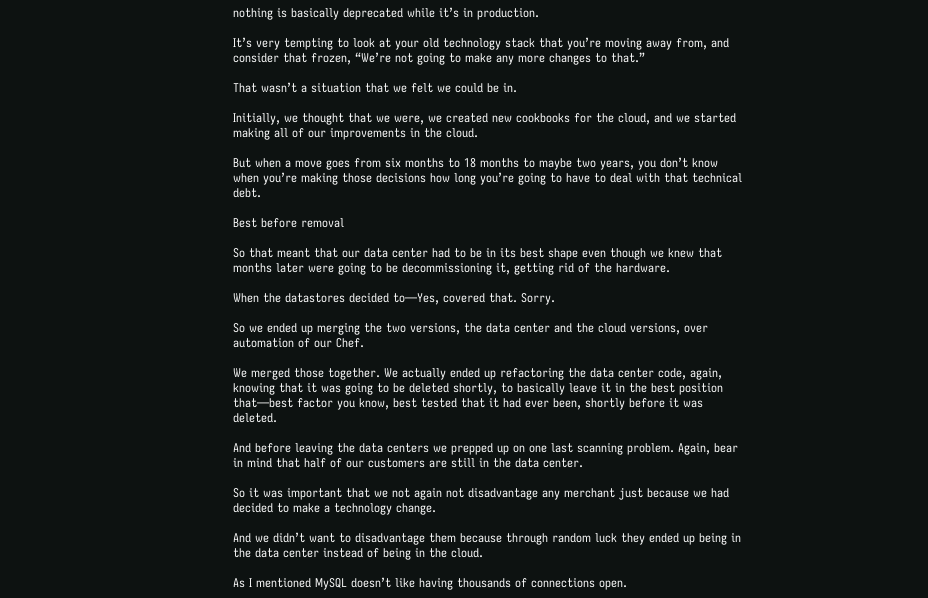nothing is basically deprecated while it’s in production.

It’s very tempting to look at your old technology stack that you’re moving away from, and consider that frozen, “We’re not going to make any more changes to that.”

That wasn’t a situation that we felt we could be in.

Initially, we thought that we were, we created new cookbooks for the cloud, and we started making all of our improvements in the cloud.

But when a move goes from six months to 18 months to maybe two years, you don’t know when you’re making those decisions how long you’re going to have to deal with that technical debt.

Best before removal

So that meant that our data center had to be in its best shape even though we knew that months later were going to be decommissioning it, getting rid of the hardware.

When the datastores decided to—Yes, covered that. Sorry.

So we ended up merging the two versions, the data center and the cloud versions, over automation of our Chef.

We merged those together. We actually ended up refactoring the data center code, again, knowing that it was going to be deleted shortly, to basically leave it in the best position that—best factor you know, best tested that it had ever been, shortly before it was deleted.

And before leaving the data centers we prepped up on one last scanning problem. Again, bear in mind that half of our customers are still in the data center.

So it was important that we not again not disadvantage any merchant just because we had decided to make a technology change.

And we didn’t want to disadvantage them because through random luck they ended up being in the data center instead of being in the cloud.

As I mentioned MySQL doesn’t like having thousands of connections open.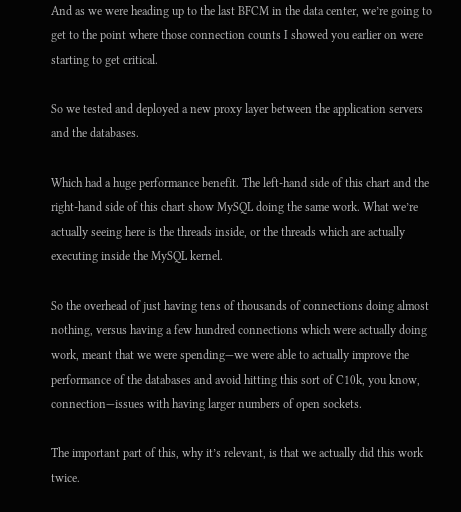And as we were heading up to the last BFCM in the data center, we’re going to get to the point where those connection counts I showed you earlier on were starting to get critical.

So we tested and deployed a new proxy layer between the application servers and the databases.

Which had a huge performance benefit. The left-hand side of this chart and the right-hand side of this chart show MySQL doing the same work. What we’re actually seeing here is the threads inside, or the threads which are actually executing inside the MySQL kernel.

So the overhead of just having tens of thousands of connections doing almost nothing, versus having a few hundred connections which were actually doing work, meant that we were spending—we were able to actually improve the performance of the databases and avoid hitting this sort of C10k, you know, connection—issues with having larger numbers of open sockets.

The important part of this, why it’s relevant, is that we actually did this work twice.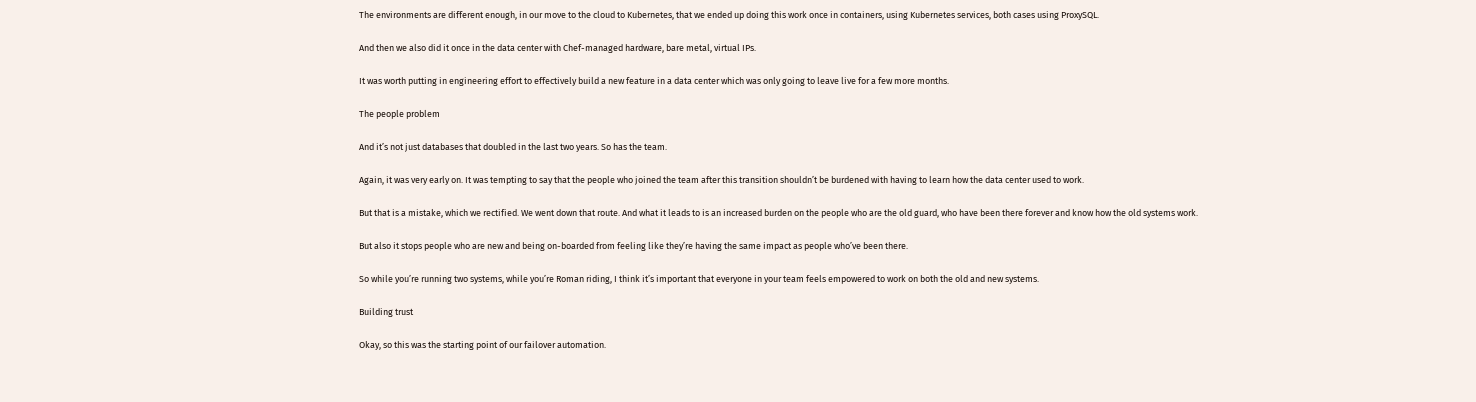The environments are different enough, in our move to the cloud to Kubernetes, that we ended up doing this work once in containers, using Kubernetes services, both cases using ProxySQL.

And then we also did it once in the data center with Chef-managed hardware, bare metal, virtual IPs.

It was worth putting in engineering effort to effectively build a new feature in a data center which was only going to leave live for a few more months.

The people problem

And it’s not just databases that doubled in the last two years. So has the team.

Again, it was very early on. It was tempting to say that the people who joined the team after this transition shouldn’t be burdened with having to learn how the data center used to work.

But that is a mistake, which we rectified. We went down that route. And what it leads to is an increased burden on the people who are the old guard, who have been there forever and know how the old systems work.

But also it stops people who are new and being on-boarded from feeling like they’re having the same impact as people who’ve been there.

So while you’re running two systems, while you’re Roman riding, I think it’s important that everyone in your team feels empowered to work on both the old and new systems.

Building trust

Okay, so this was the starting point of our failover automation.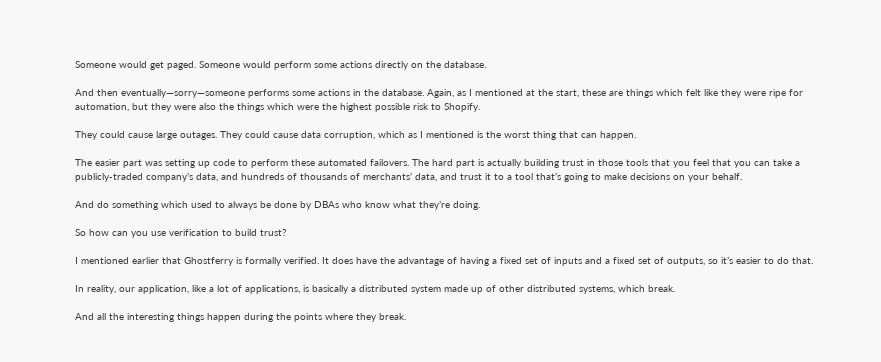Someone would get paged. Someone would perform some actions directly on the database.

And then eventually—sorry—someone performs some actions in the database. Again, as I mentioned at the start, these are things which felt like they were ripe for automation, but they were also the things which were the highest possible risk to Shopify.

They could cause large outages. They could cause data corruption, which as I mentioned is the worst thing that can happen.

The easier part was setting up code to perform these automated failovers. The hard part is actually building trust in those tools that you feel that you can take a publicly-traded company’s data, and hundreds of thousands of merchants’ data, and trust it to a tool that’s going to make decisions on your behalf.

And do something which used to always be done by DBAs who know what they’re doing.

So how can you use verification to build trust?

I mentioned earlier that Ghostferry is formally verified. It does have the advantage of having a fixed set of inputs and a fixed set of outputs, so it’s easier to do that.

In reality, our application, like a lot of applications, is basically a distributed system made up of other distributed systems, which break.

And all the interesting things happen during the points where they break.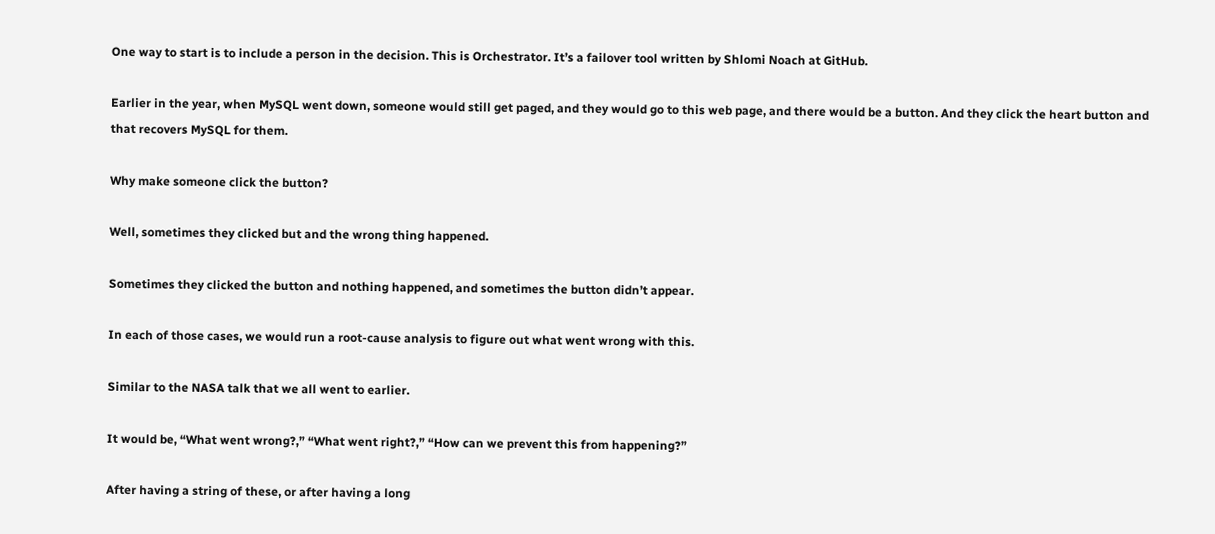One way to start is to include a person in the decision. This is Orchestrator. It’s a failover tool written by Shlomi Noach at GitHub.

Earlier in the year, when MySQL went down, someone would still get paged, and they would go to this web page, and there would be a button. And they click the heart button and that recovers MySQL for them.

Why make someone click the button?

Well, sometimes they clicked but and the wrong thing happened.

Sometimes they clicked the button and nothing happened, and sometimes the button didn’t appear.

In each of those cases, we would run a root-cause analysis to figure out what went wrong with this.

Similar to the NASA talk that we all went to earlier.

It would be, “What went wrong?,” “What went right?,” “How can we prevent this from happening?”

After having a string of these, or after having a long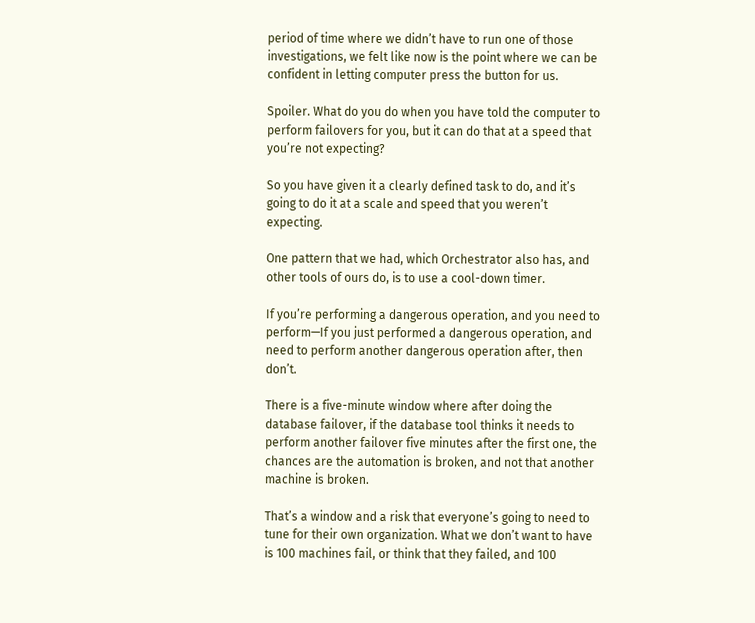period of time where we didn’t have to run one of those investigations, we felt like now is the point where we can be confident in letting computer press the button for us.

Spoiler. What do you do when you have told the computer to perform failovers for you, but it can do that at a speed that you’re not expecting?

So you have given it a clearly defined task to do, and it’s going to do it at a scale and speed that you weren’t expecting.

One pattern that we had, which Orchestrator also has, and other tools of ours do, is to use a cool-down timer.

If you’re performing a dangerous operation, and you need to perform—If you just performed a dangerous operation, and need to perform another dangerous operation after, then don’t.

There is a five-minute window where after doing the database failover, if the database tool thinks it needs to perform another failover five minutes after the first one, the chances are the automation is broken, and not that another machine is broken.

That’s a window and a risk that everyone’s going to need to tune for their own organization. What we don’t want to have is 100 machines fail, or think that they failed, and 100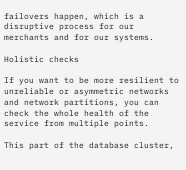failovers happen, which is a disruptive process for our merchants and for our systems.

Holistic checks

If you want to be more resilient to unreliable or asymmetric networks and network partitions, you can check the whole health of the service from multiple points.

This part of the database cluster,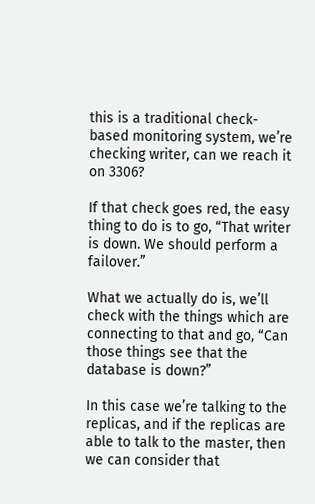this is a traditional check-based monitoring system, we’re checking writer, can we reach it on 3306?

If that check goes red, the easy thing to do is to go, “That writer is down. We should perform a failover.”

What we actually do is, we’ll check with the things which are connecting to that and go, “Can those things see that the database is down?”

In this case we’re talking to the replicas, and if the replicas are able to talk to the master, then we can consider that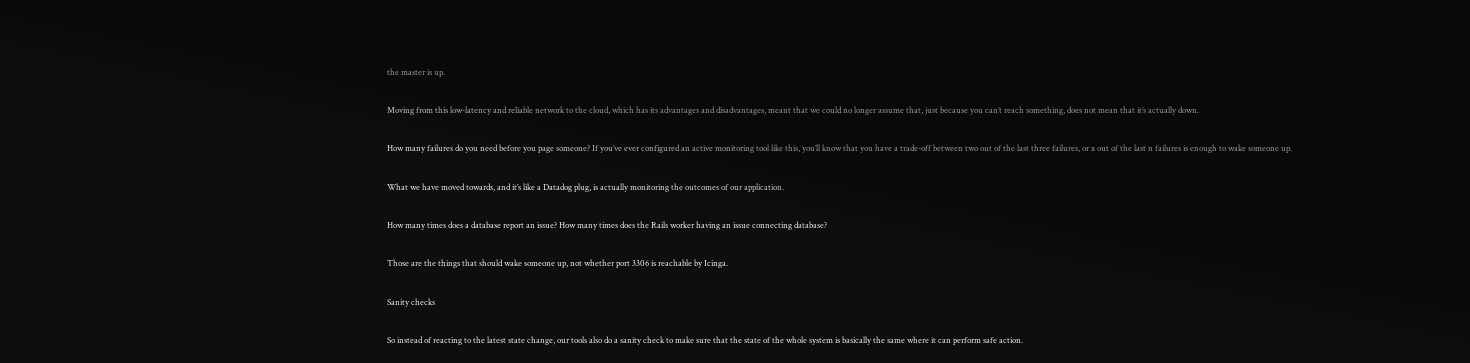the master is up.

Moving from this low-latency and reliable network to the cloud, which has its advantages and disadvantages, meant that we could no longer assume that, just because you can’t reach something, does not mean that it’s actually down.

How many failures do you need before you page someone? If you’ve ever configured an active monitoring tool like this, you’ll know that you have a trade-off between two out of the last three failures, or x out of the last n failures is enough to wake someone up.

What we have moved towards, and it’s like a Datadog plug, is actually monitoring the outcomes of our application.

How many times does a database report an issue? How many times does the Rails worker having an issue connecting database?

Those are the things that should wake someone up, not whether port 3306 is reachable by Icinga.

Sanity checks

So instead of reacting to the latest state change, our tools also do a sanity check to make sure that the state of the whole system is basically the same where it can perform safe action.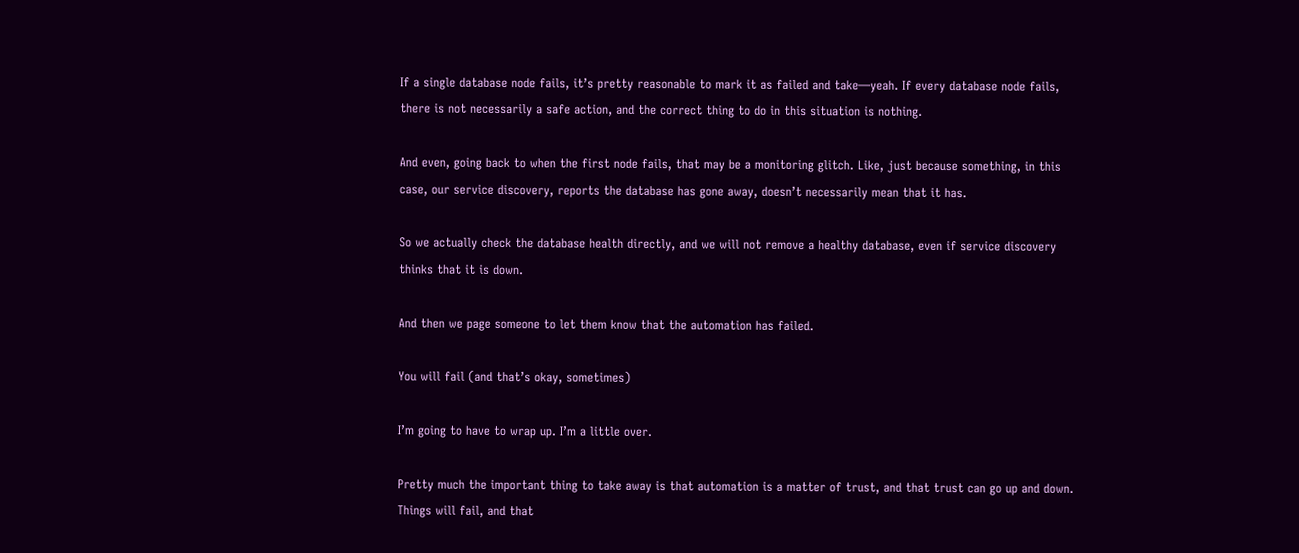If a single database node fails, it’s pretty reasonable to mark it as failed and take—yeah. If every database node fails, there is not necessarily a safe action, and the correct thing to do in this situation is nothing.

And even, going back to when the first node fails, that may be a monitoring glitch. Like, just because something, in this case, our service discovery, reports the database has gone away, doesn’t necessarily mean that it has.

So we actually check the database health directly, and we will not remove a healthy database, even if service discovery thinks that it is down.

And then we page someone to let them know that the automation has failed.

You will fail (and that’s okay, sometimes)

I’m going to have to wrap up. I’m a little over.

Pretty much the important thing to take away is that automation is a matter of trust, and that trust can go up and down. Things will fail, and that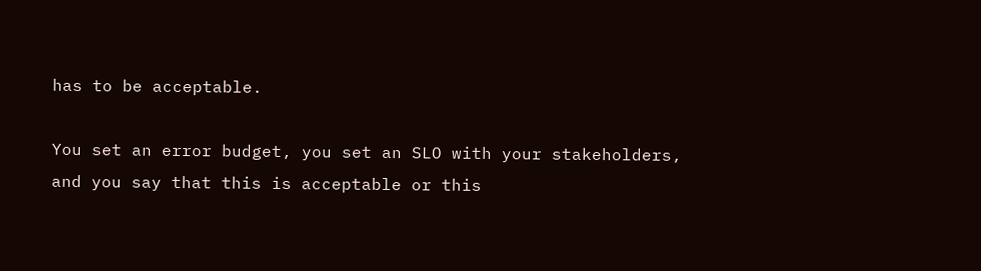has to be acceptable.

You set an error budget, you set an SLO with your stakeholders, and you say that this is acceptable or this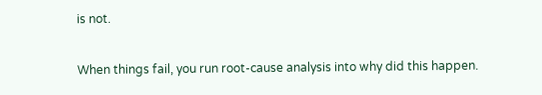is not.

When things fail, you run root-cause analysis into why did this happen.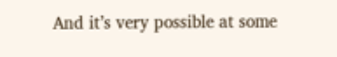And it’s very possible at some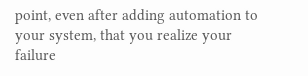point, even after adding automation to your system, that you realize your failure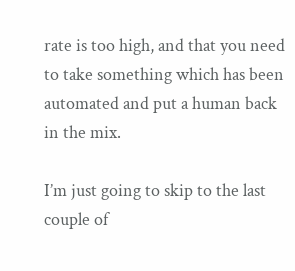rate is too high, and that you need to take something which has been automated and put a human back in the mix.

I’m just going to skip to the last couple of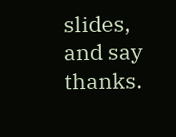slides, and say thanks.